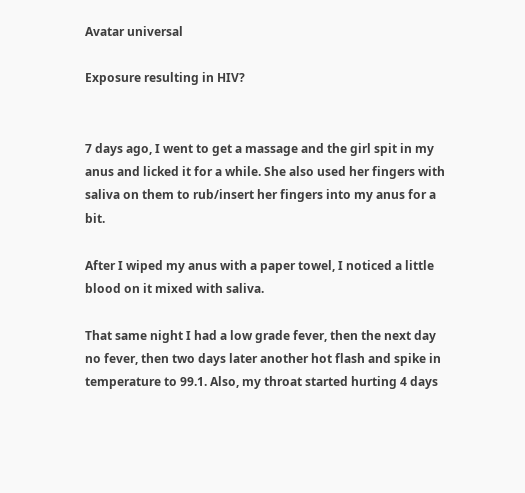Avatar universal

Exposure resulting in HIV?


7 days ago, I went to get a massage and the girl spit in my anus and licked it for a while. She also used her fingers with saliva on them to rub/insert her fingers into my anus for a bit.

After I wiped my anus with a paper towel, I noticed a little blood on it mixed with saliva.

That same night I had a low grade fever, then the next day no fever, then two days later another hot flash and spike in temperature to 99.1. Also, my throat started hurting 4 days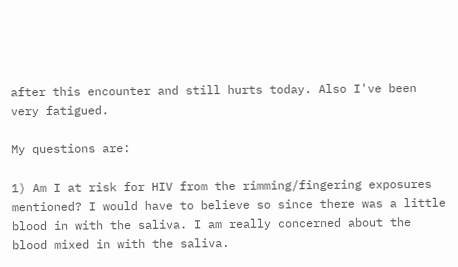after this encounter and still hurts today. Also I've been very fatigued.

My questions are:

1) Am I at risk for HIV from the rimming/fingering exposures mentioned? I would have to believe so since there was a little blood in with the saliva. I am really concerned about the blood mixed in with the saliva.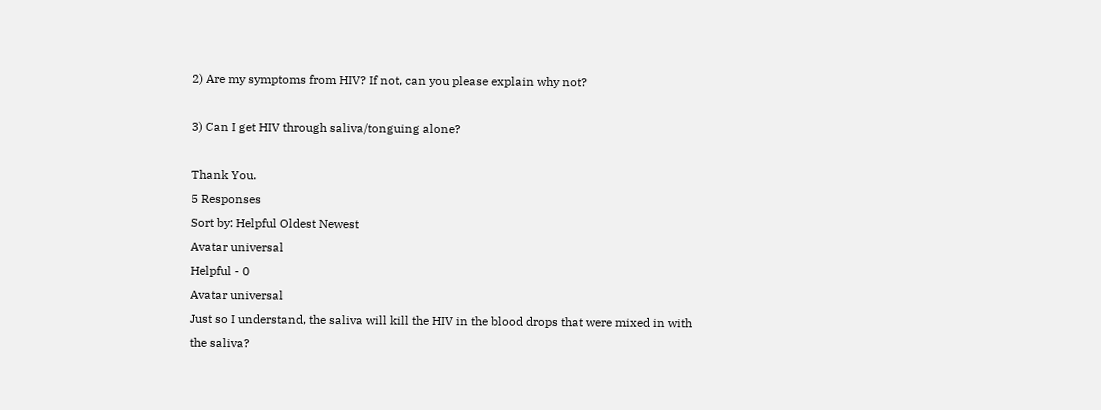2) Are my symptoms from HIV? If not, can you please explain why not?

3) Can I get HIV through saliva/tonguing alone?

Thank You.
5 Responses
Sort by: Helpful Oldest Newest
Avatar universal
Helpful - 0
Avatar universal
Just so I understand, the saliva will kill the HIV in the blood drops that were mixed in with the saliva?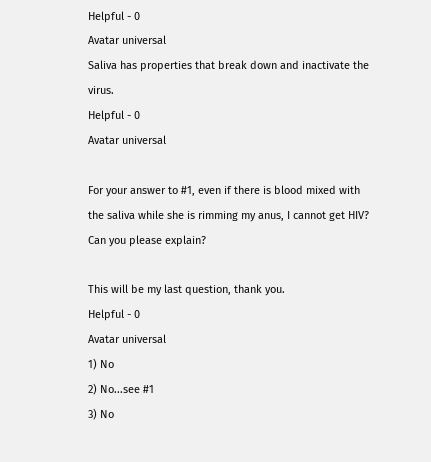Helpful - 0
Avatar universal
Saliva has properties that break down and inactivate the virus.
Helpful - 0
Avatar universal

For your answer to #1, even if there is blood mixed with the saliva while she is rimming my anus, I cannot get HIV? Can you please explain?

This will be my last question, thank you.
Helpful - 0
Avatar universal
1) No
2) No...see #1
3) No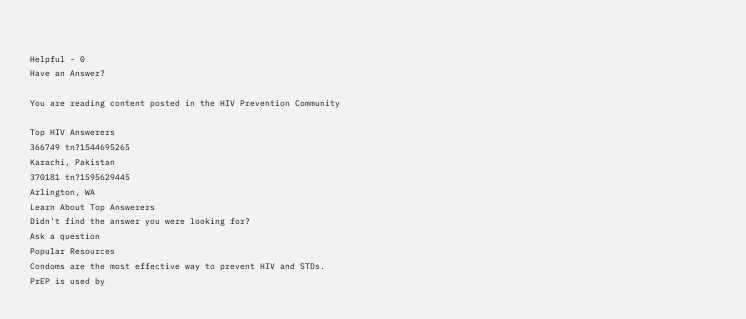Helpful - 0
Have an Answer?

You are reading content posted in the HIV Prevention Community

Top HIV Answerers
366749 tn?1544695265
Karachi, Pakistan
370181 tn?1595629445
Arlington, WA
Learn About Top Answerers
Didn't find the answer you were looking for?
Ask a question
Popular Resources
Condoms are the most effective way to prevent HIV and STDs.
PrEP is used by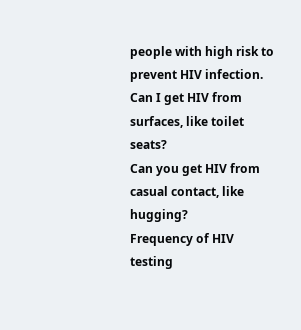people with high risk to prevent HIV infection.
Can I get HIV from surfaces, like toilet seats?
Can you get HIV from casual contact, like hugging?
Frequency of HIV testing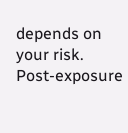depends on your risk.
Post-exposure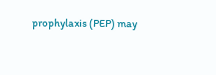prophylaxis (PEP) may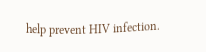help prevent HIV infection.